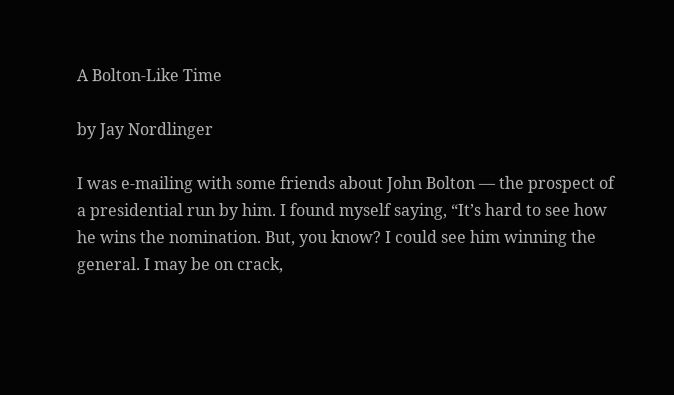A Bolton-Like Time

by Jay Nordlinger

I was e-mailing with some friends about John Bolton — the prospect of a presidential run by him. I found myself saying, “It’s hard to see how he wins the nomination. But, you know? I could see him winning the general. I may be on crack,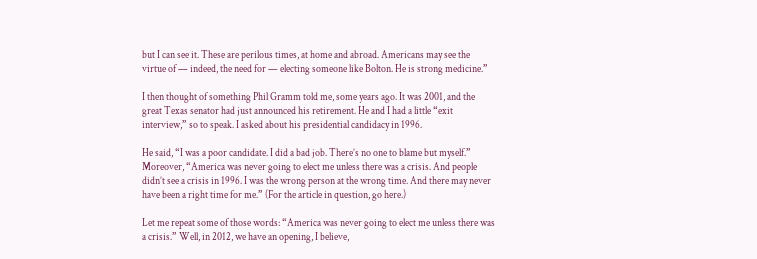but I can see it. These are perilous times, at home and abroad. Americans may see the virtue of — indeed, the need for — electing someone like Bolton. He is strong medicine.”

I then thought of something Phil Gramm told me, some years ago. It was 2001, and the great Texas senator had just announced his retirement. He and I had a little “exit interview,” so to speak. I asked about his presidential candidacy in 1996.

He said, “I was a poor candidate. I did a bad job. There’s no one to blame but myself.” Moreover, “America was never going to elect me unless there was a crisis. And people didn’t see a crisis in 1996. I was the wrong person at the wrong time. And there may never have been a right time for me.” (For the article in question, go here.)

Let me repeat some of those words: “America was never going to elect me unless there was a crisis.” Well, in 2012, we have an opening, I believe,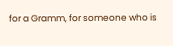for a Gramm, for someone who is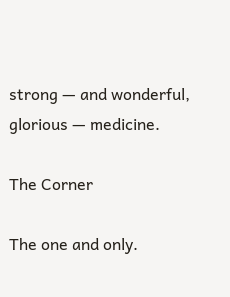strong — and wonderful, glorious — medicine.

The Corner

The one and only.